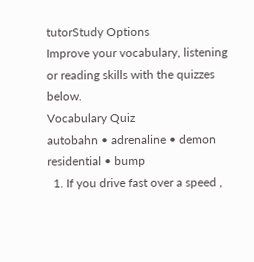tutorStudy Options
Improve your vocabulary, listening or reading skills with the quizzes below.
Vocabulary Quiz
autobahn • adrenaline • demon
residential • bump
  1. If you drive fast over a speed ,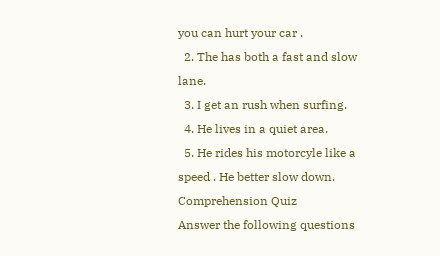you can hurt your car .
  2. The has both a fast and slow lane.
  3. I get an rush when surfing.
  4. He lives in a quiet area.
  5. He rides his motorcyle like a speed . He better slow down.
Comprehension Quiz
Answer the following questions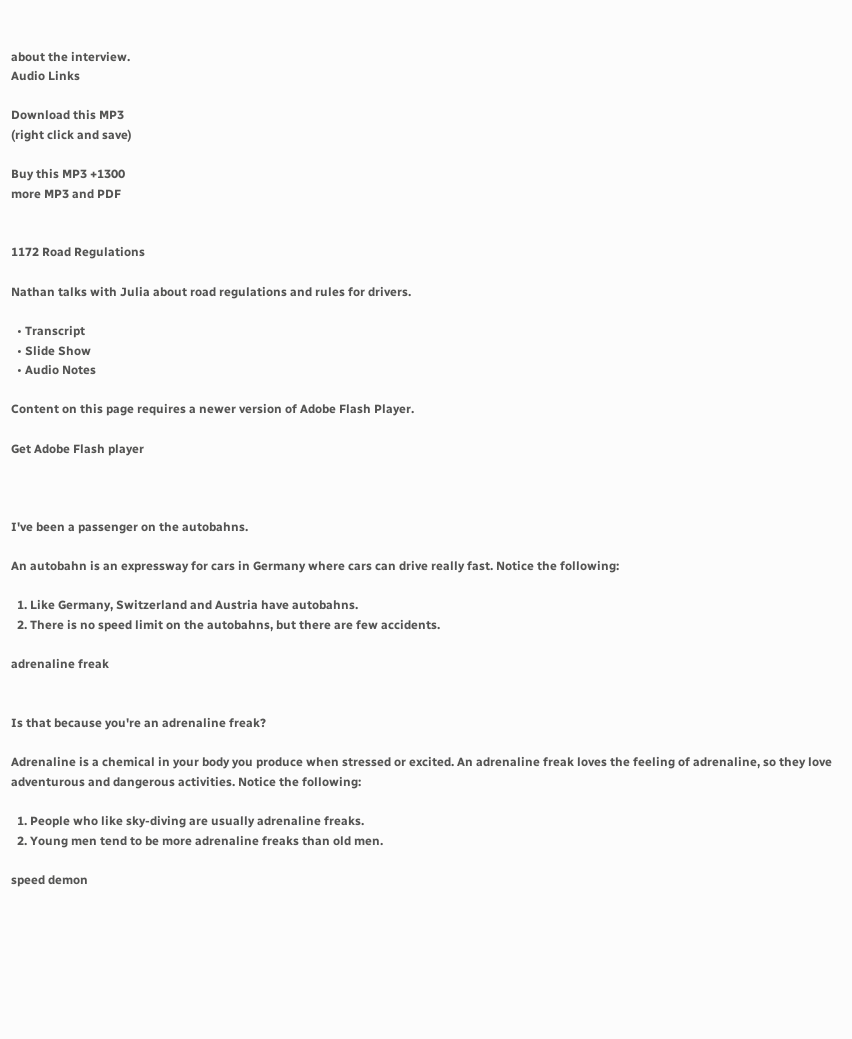about the interview.
Audio Links

Download this MP3
(right click and save)

Buy this MP3 +1300
more MP3 and PDF


1172 Road Regulations

Nathan talks with Julia about road regulations and rules for drivers.

  • Transcript
  • Slide Show
  • Audio Notes

Content on this page requires a newer version of Adobe Flash Player.

Get Adobe Flash player



I've been a passenger on the autobahns.

An autobahn is an expressway for cars in Germany where cars can drive really fast. Notice the following:

  1. Like Germany, Switzerland and Austria have autobahns.
  2. There is no speed limit on the autobahns, but there are few accidents.

adrenaline freak


Is that because you're an adrenaline freak?

Adrenaline is a chemical in your body you produce when stressed or excited. An adrenaline freak loves the feeling of adrenaline, so they love adventurous and dangerous activities. Notice the following:

  1. People who like sky-diving are usually adrenaline freaks.
  2. Young men tend to be more adrenaline freaks than old men.

speed demon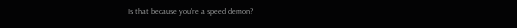Is that because you're a speed demon?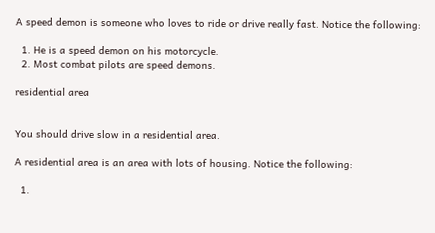A speed demon is someone who loves to ride or drive really fast. Notice the following:

  1. He is a speed demon on his motorcycle.
  2. Most combat pilots are speed demons.

residential area


You should drive slow in a residential area.

A residential area is an area with lots of housing. Notice the following:

  1.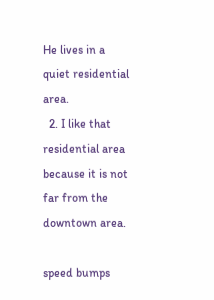He lives in a quiet residential area.
  2. I like that residential area because it is not far from the downtown area.

speed bumps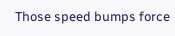Those speed bumps force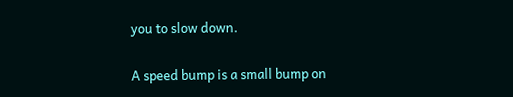you to slow down.

A speed bump is a small bump on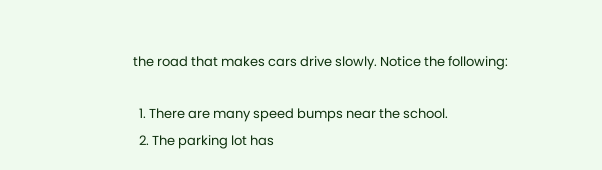the road that makes cars drive slowly. Notice the following:

  1. There are many speed bumps near the school.
  2. The parking lot has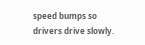speed bumps so drivers drive slowly.